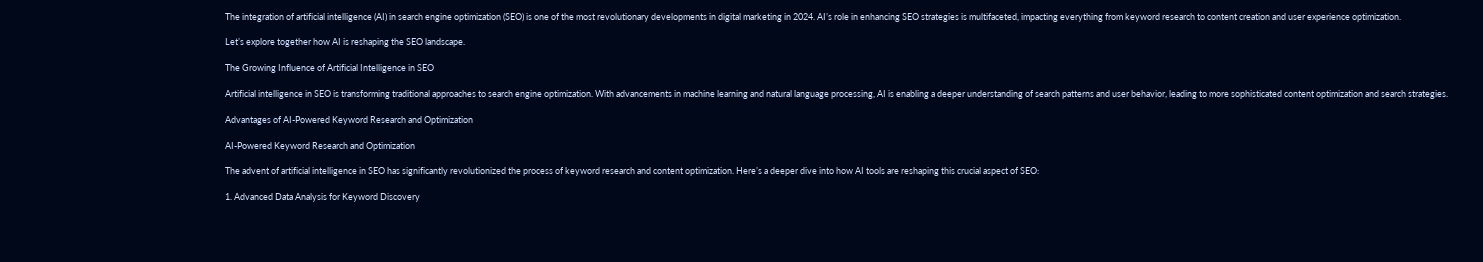The integration of artificial intelligence (AI) in search engine optimization (SEO) is one of the most revolutionary developments in digital marketing in 2024. AI’s role in enhancing SEO strategies is multifaceted, impacting everything from keyword research to content creation and user experience optimization.

Let’s explore together how AI is reshaping the SEO landscape.

The Growing Influence of Artificial Intelligence in SEO

Artificial intelligence in SEO is transforming traditional approaches to search engine optimization. With advancements in machine learning and natural language processing, AI is enabling a deeper understanding of search patterns and user behavior, leading to more sophisticated content optimization and search strategies.

Advantages of AI-Powered Keyword Research and Optimization

AI-Powered Keyword Research and Optimization

The advent of artificial intelligence in SEO has significantly revolutionized the process of keyword research and content optimization. Here’s a deeper dive into how AI tools are reshaping this crucial aspect of SEO:

1. Advanced Data Analysis for Keyword Discovery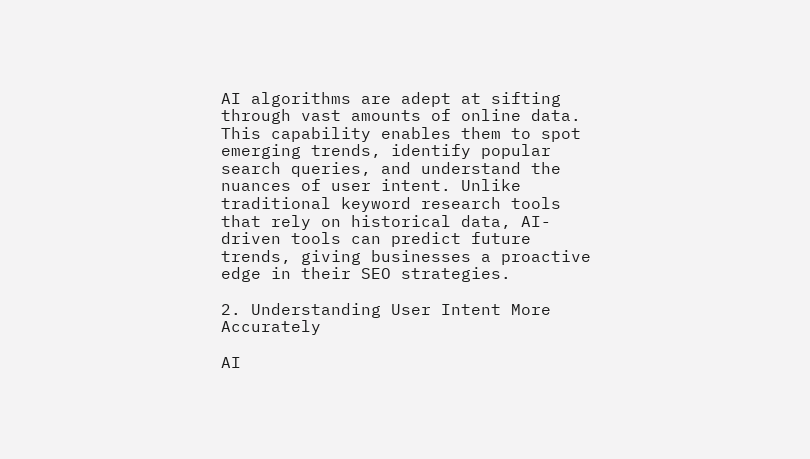AI algorithms are adept at sifting through vast amounts of online data. This capability enables them to spot emerging trends, identify popular search queries, and understand the nuances of user intent. Unlike traditional keyword research tools that rely on historical data, AI-driven tools can predict future trends, giving businesses a proactive edge in their SEO strategies.

2. Understanding User Intent More Accurately

AI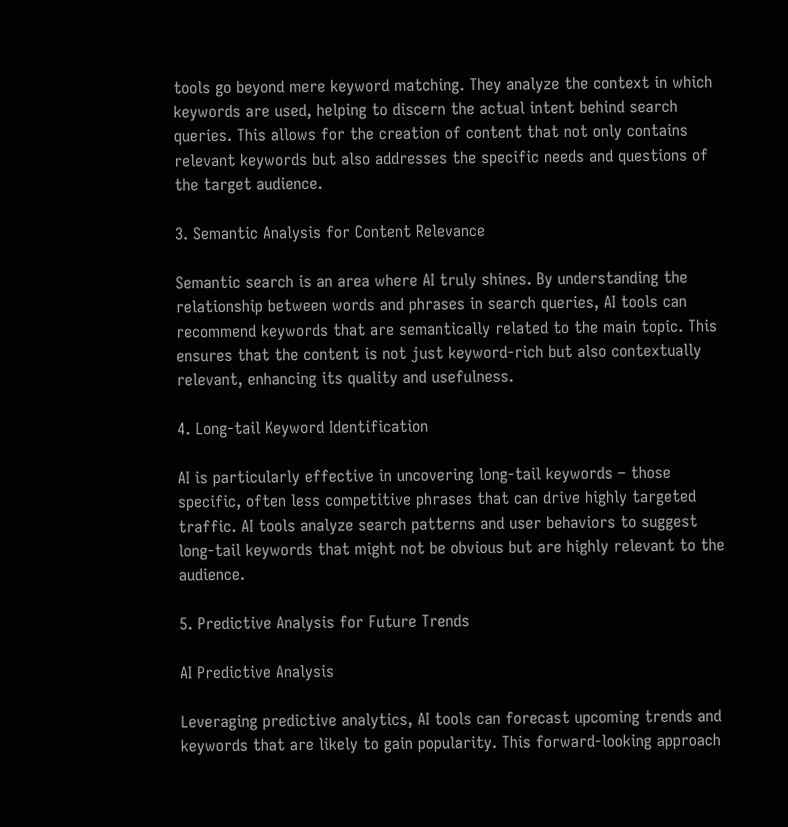tools go beyond mere keyword matching. They analyze the context in which keywords are used, helping to discern the actual intent behind search queries. This allows for the creation of content that not only contains relevant keywords but also addresses the specific needs and questions of the target audience.

3. Semantic Analysis for Content Relevance

Semantic search is an area where AI truly shines. By understanding the relationship between words and phrases in search queries, AI tools can recommend keywords that are semantically related to the main topic. This ensures that the content is not just keyword-rich but also contextually relevant, enhancing its quality and usefulness.

4. Long-tail Keyword Identification

AI is particularly effective in uncovering long-tail keywords – those specific, often less competitive phrases that can drive highly targeted traffic. AI tools analyze search patterns and user behaviors to suggest long-tail keywords that might not be obvious but are highly relevant to the audience.

5. Predictive Analysis for Future Trends

AI Predictive Analysis

Leveraging predictive analytics, AI tools can forecast upcoming trends and keywords that are likely to gain popularity. This forward-looking approach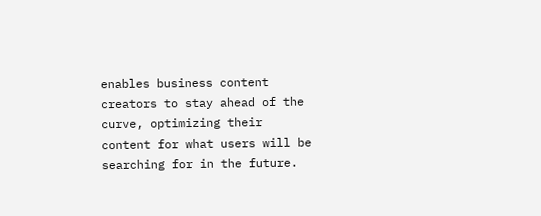enables business content creators to stay ahead of the curve, optimizing their content for what users will be searching for in the future.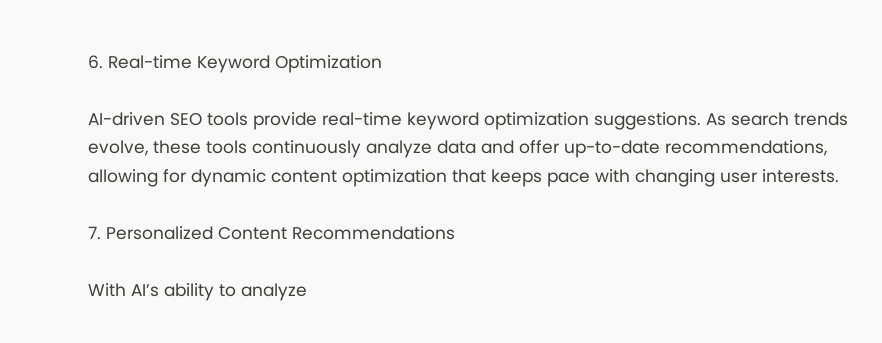6. Real-time Keyword Optimization

AI-driven SEO tools provide real-time keyword optimization suggestions. As search trends evolve, these tools continuously analyze data and offer up-to-date recommendations, allowing for dynamic content optimization that keeps pace with changing user interests.

7. Personalized Content Recommendations

With AI’s ability to analyze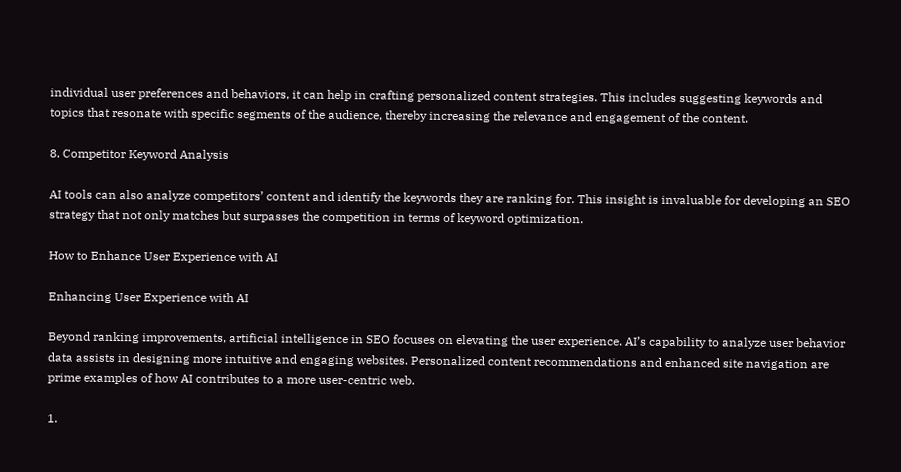individual user preferences and behaviors, it can help in crafting personalized content strategies. This includes suggesting keywords and topics that resonate with specific segments of the audience, thereby increasing the relevance and engagement of the content.

8. Competitor Keyword Analysis

AI tools can also analyze competitors’ content and identify the keywords they are ranking for. This insight is invaluable for developing an SEO strategy that not only matches but surpasses the competition in terms of keyword optimization.

How to Enhance User Experience with AI

Enhancing User Experience with AI

Beyond ranking improvements, artificial intelligence in SEO focuses on elevating the user experience. AI’s capability to analyze user behavior data assists in designing more intuitive and engaging websites. Personalized content recommendations and enhanced site navigation are prime examples of how AI contributes to a more user-centric web.

1.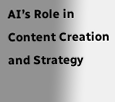AI’s Role in Content Creation and Strategy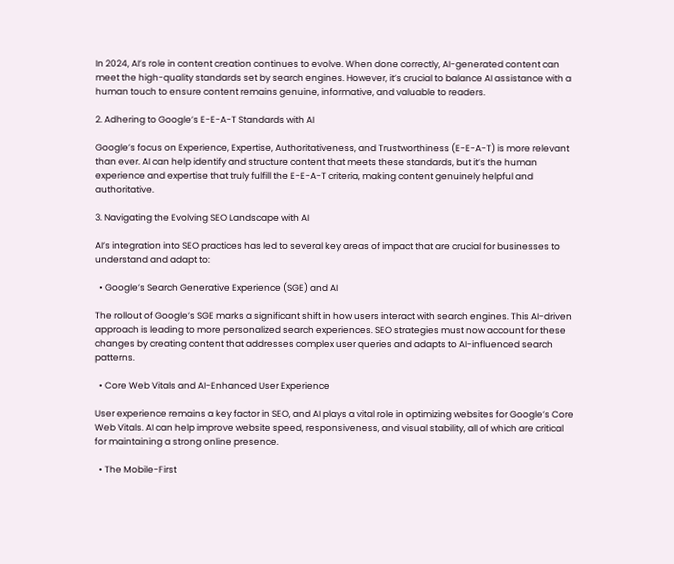In 2024, AI’s role in content creation continues to evolve. When done correctly, AI-generated content can meet the high-quality standards set by search engines. However, it’s crucial to balance AI assistance with a human touch to ensure content remains genuine, informative, and valuable to readers.

2. Adhering to Google’s E-E-A-T Standards with AI

Google’s focus on Experience, Expertise, Authoritativeness, and Trustworthiness (E-E-A-T) is more relevant than ever. AI can help identify and structure content that meets these standards, but it’s the human experience and expertise that truly fulfill the E-E-A-T criteria, making content genuinely helpful and authoritative.

3. Navigating the Evolving SEO Landscape with AI

AI’s integration into SEO practices has led to several key areas of impact that are crucial for businesses to understand and adapt to:

  • Google’s Search Generative Experience (SGE) and AI

The rollout of Google’s SGE marks a significant shift in how users interact with search engines. This AI-driven approach is leading to more personalized search experiences. SEO strategies must now account for these changes by creating content that addresses complex user queries and adapts to AI-influenced search patterns.

  • Core Web Vitals and AI-Enhanced User Experience

User experience remains a key factor in SEO, and AI plays a vital role in optimizing websites for Google’s Core Web Vitals. AI can help improve website speed, responsiveness, and visual stability, all of which are critical for maintaining a strong online presence.

  • The Mobile-First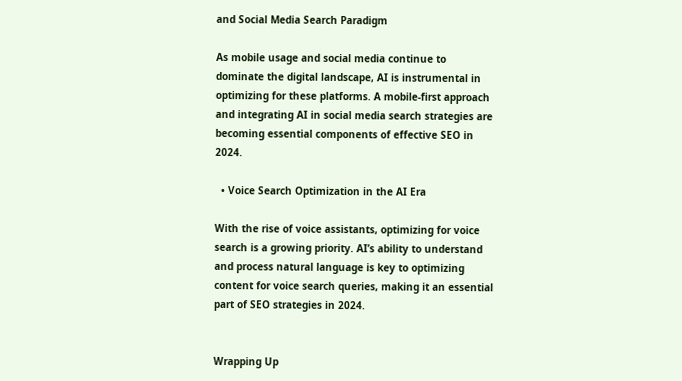and Social Media Search Paradigm

As mobile usage and social media continue to dominate the digital landscape, AI is instrumental in optimizing for these platforms. A mobile-first approach and integrating AI in social media search strategies are becoming essential components of effective SEO in 2024.

  • Voice Search Optimization in the AI Era

With the rise of voice assistants, optimizing for voice search is a growing priority. AI’s ability to understand and process natural language is key to optimizing content for voice search queries, making it an essential part of SEO strategies in 2024.


Wrapping Up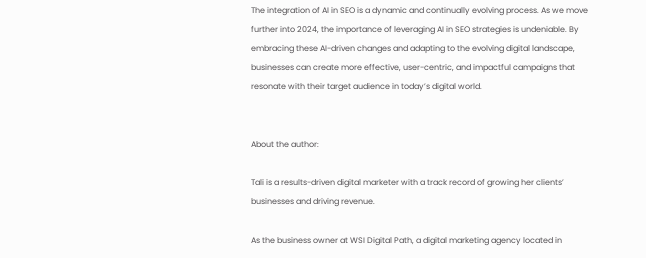The integration of AI in SEO is a dynamic and continually evolving process. As we move further into 2024, the importance of leveraging AI in SEO strategies is undeniable. By embracing these AI-driven changes and adapting to the evolving digital landscape, businesses can create more effective, user-centric, and impactful campaigns that resonate with their target audience in today’s digital world.


About the author:

Tali is a results-driven digital marketer with a track record of growing her clients’ businesses and driving revenue.

As the business owner at WSI Digital Path, a digital marketing agency located in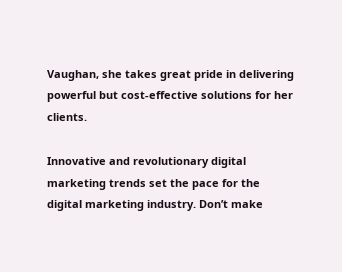Vaughan, she takes great pride in delivering powerful but cost-effective solutions for her clients.

Innovative and revolutionary digital marketing trends set the pace for the digital marketing industry. Don’t make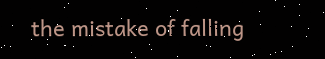the mistake of falling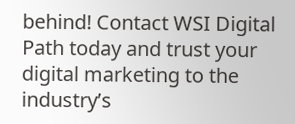behind! Contact WSI Digital Path today and trust your digital marketing to the industry’s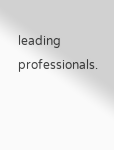leading professionals.